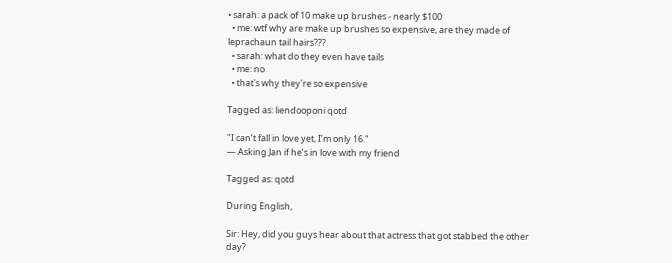• sarah: a pack of 10 make up brushes - nearly $100
  • me: wtf why are make up brushes so expensive, are they made of leprachaun tail hairs???
  • sarah: what do they even have tails
  • me: no
  • that's why they're so expensive

Tagged as: liendooponi qotd

"I can’t fall in love yet, I’m only 16."
— Asking Jan if he’s in love with my friend

Tagged as: qotd

During English,

Sir: Hey, did you guys hear about that actress that got stabbed the other day?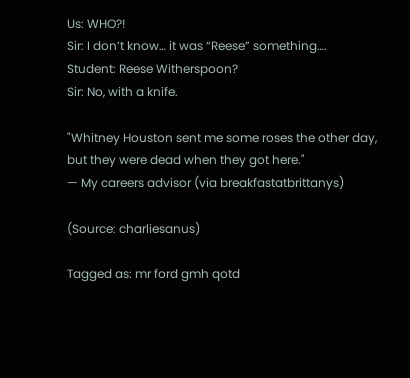Us: WHO?!
Sir: I don’t know… it was “Reese” something….
Student: Reese Witherspoon?
Sir: No, with a knife.

"Whitney Houston sent me some roses the other day, but they were dead when they got here."
— My careers advisor (via breakfastatbrittanys)

(Source: charliesanus)

Tagged as: mr ford gmh qotd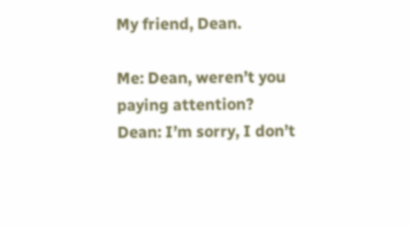My friend, Dean.

Me: Dean, weren’t you paying attention?
Dean: I’m sorry, I don’t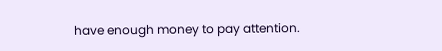have enough money to pay attention.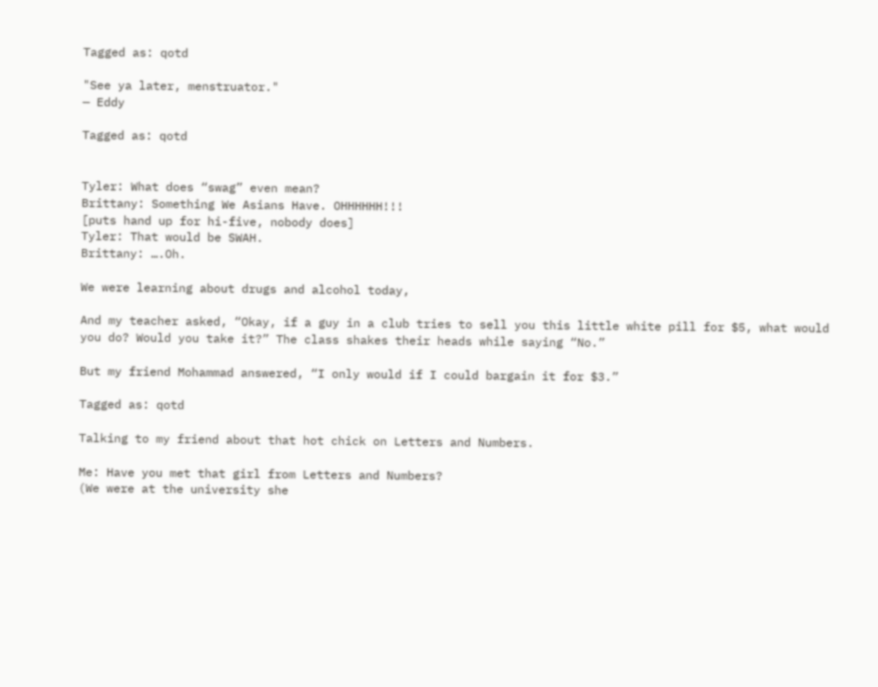Tagged as: qotd

"See ya later, menstruator."
— Eddy

Tagged as: qotd


Tyler: What does “swag” even mean?
Brittany: Something We Asians Have. OHHHHHH!!!
[puts hand up for hi-five, nobody does]
Tyler: That would be SWAH.
Brittany: ….Oh.

We were learning about drugs and alcohol today,

And my teacher asked, “Okay, if a guy in a club tries to sell you this little white pill for $5, what would you do? Would you take it?” The class shakes their heads while saying “No.”

But my friend Mohammad answered, “I only would if I could bargain it for $3.”

Tagged as: qotd

Talking to my friend about that hot chick on Letters and Numbers.

Me: Have you met that girl from Letters and Numbers?
(We were at the university she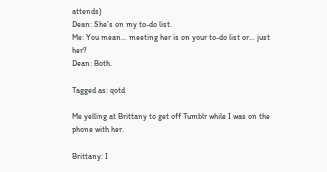attends)
Dean: She’s on my to-do list.
Me: You mean… meeting her is on your to-do list or… just her?
Dean: Both.

Tagged as: qotd

Me yelling at Brittany to get off Tumblr while I was on the phone with her.

Brittany: I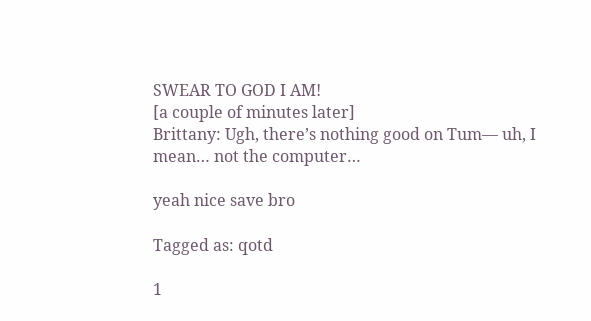SWEAR TO GOD I AM!
[a couple of minutes later]
Brittany: Ugh, there’s nothing good on Tum— uh, I mean… not the computer…

yeah nice save bro

Tagged as: qotd

1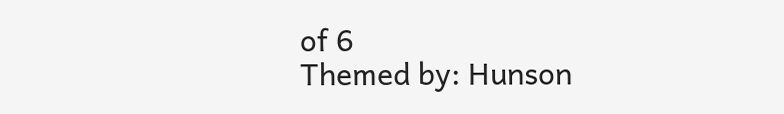of 6
Themed by: Hunson